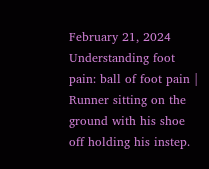February 21, 2024
Understanding foot pain: ball of foot pain | Runner sitting on the ground with his shoe off holding his instep.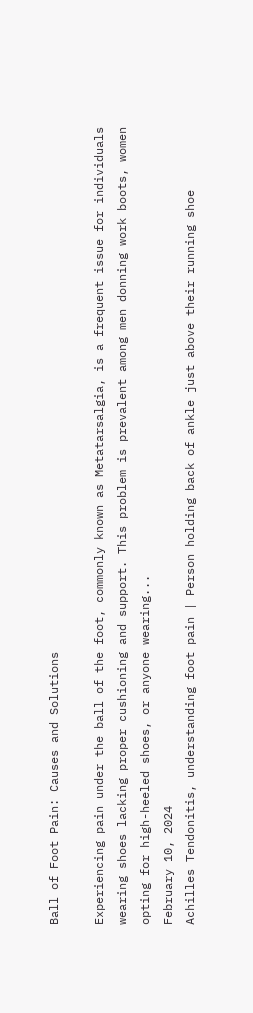Ball of Foot Pain: Causes and Solutions

Experiencing pain under the ball of the foot, commonly known as Metatarsalgia, is a frequent issue for individuals wearing shoes lacking proper cushioning and support. This problem is prevalent among men donning work boots, women opting for high-heeled shoes, or anyone wearing...
February 10, 2024
Achilles Tendonitis, understanding foot pain | Person holding back of ankle just above their running shoe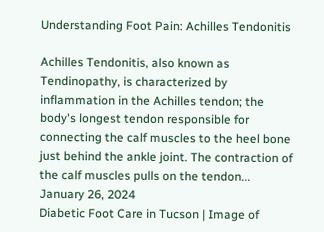Understanding Foot Pain: Achilles Tendonitis

Achilles Tendonitis, also known as Tendinopathy, is characterized by inflammation in the Achilles tendon; the body's longest tendon responsible for connecting the calf muscles to the heel bone just behind the ankle joint. The contraction of the calf muscles pulls on the tendon...
January 26, 2024
Diabetic Foot Care in Tucson | Image of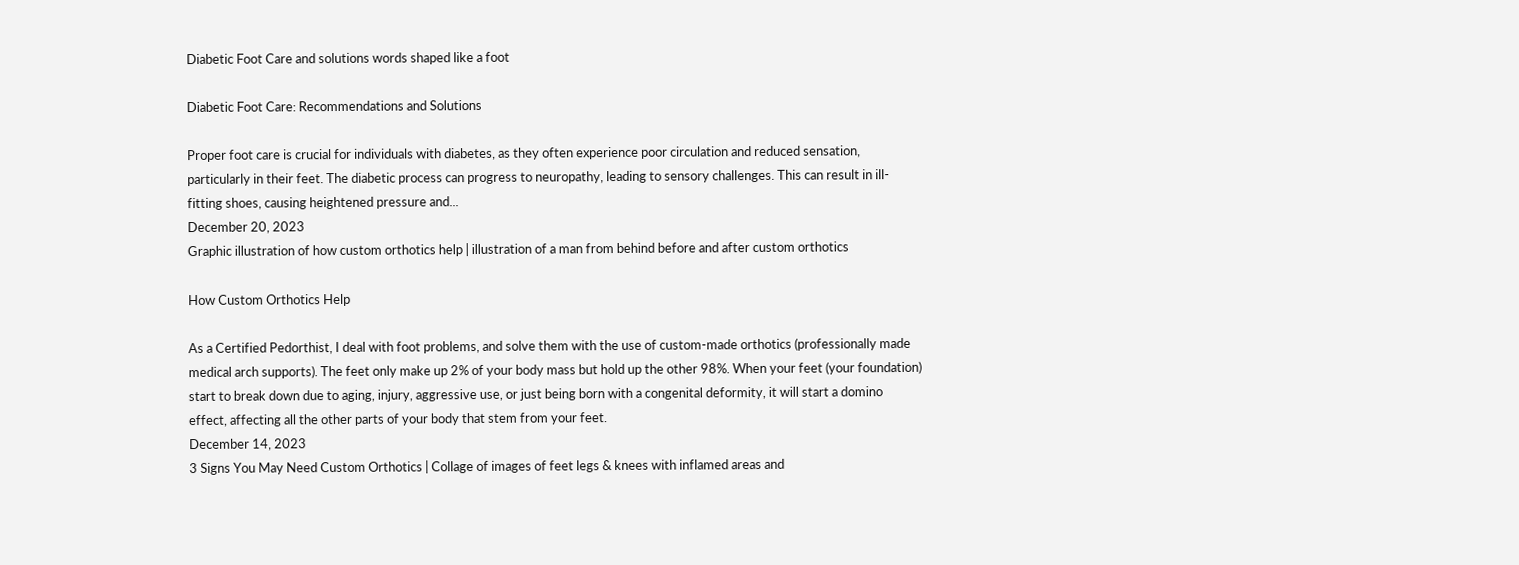Diabetic Foot Care and solutions words shaped like a foot

Diabetic Foot Care: Recommendations and Solutions

Proper foot care is crucial for individuals with diabetes, as they often experience poor circulation and reduced sensation, particularly in their feet. The diabetic process can progress to neuropathy, leading to sensory challenges. This can result in ill-fitting shoes, causing heightened pressure and...
December 20, 2023
Graphic illustration of how custom orthotics help | illustration of a man from behind before and after custom orthotics

How Custom Orthotics Help

As a Certified Pedorthist, I deal with foot problems, and solve them with the use of custom-made orthotics (professionally made medical arch supports). The feet only make up 2% of your body mass but hold up the other 98%. When your feet (your foundation) start to break down due to aging, injury, aggressive use, or just being born with a congenital deformity, it will start a domino effect, affecting all the other parts of your body that stem from your feet.
December 14, 2023
3 Signs You May Need Custom Orthotics | Collage of images of feet legs & knees with inflamed areas and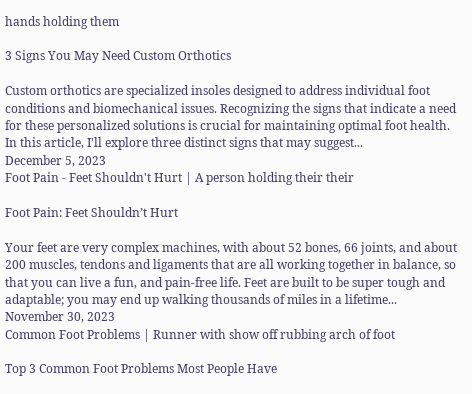hands holding them

3 Signs You May Need Custom Orthotics

Custom orthotics are specialized insoles designed to address individual foot conditions and biomechanical issues. Recognizing the signs that indicate a need for these personalized solutions is crucial for maintaining optimal foot health. In this article, I'll explore three distinct signs that may suggest...
December 5, 2023
Foot Pain - Feet Shouldn't Hurt | A person holding their their

Foot Pain: Feet Shouldn’t Hurt

Your feet are very complex machines, with about 52 bones, 66 joints, and about 200 muscles, tendons and ligaments that are all working together in balance, so that you can live a fun, and pain-free life. Feet are built to be super tough and adaptable; you may end up walking thousands of miles in a lifetime...
November 30, 2023
Common Foot Problems | Runner with show off rubbing arch of foot

Top 3 Common Foot Problems Most People Have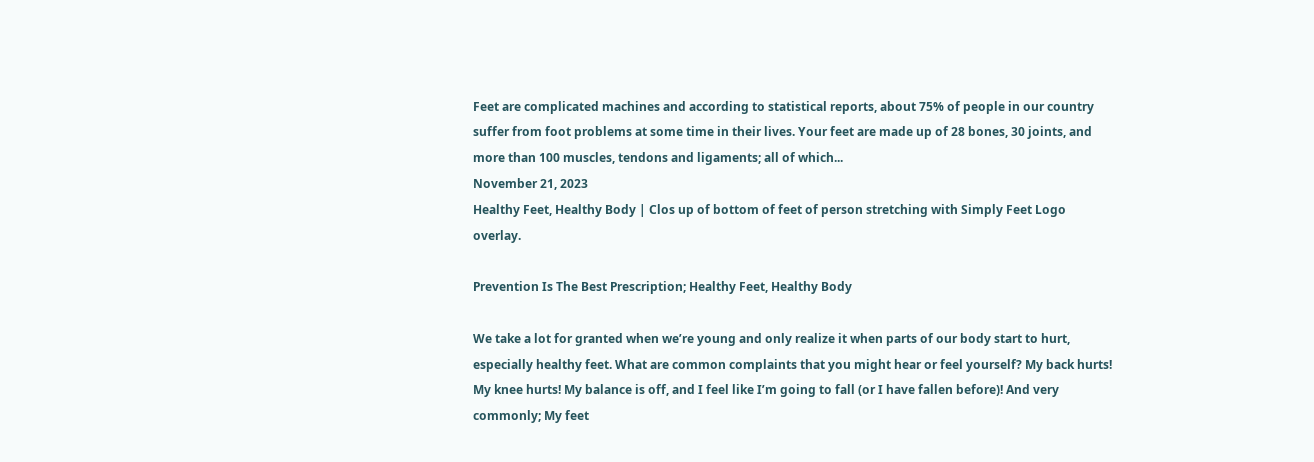Feet are complicated machines and according to statistical reports, about 75% of people in our country suffer from foot problems at some time in their lives. Your feet are made up of 28 bones, 30 joints, and more than 100 muscles, tendons and ligaments; all of which...
November 21, 2023
Healthy Feet, Healthy Body | Clos up of bottom of feet of person stretching with Simply Feet Logo overlay.

Prevention Is The Best Prescription; Healthy Feet, Healthy Body

We take a lot for granted when we’re young and only realize it when parts of our body start to hurt, especially healthy feet. What are common complaints that you might hear or feel yourself? My back hurts! My knee hurts! My balance is off, and I feel like I’m going to fall (or I have fallen before)! And very commonly; My feet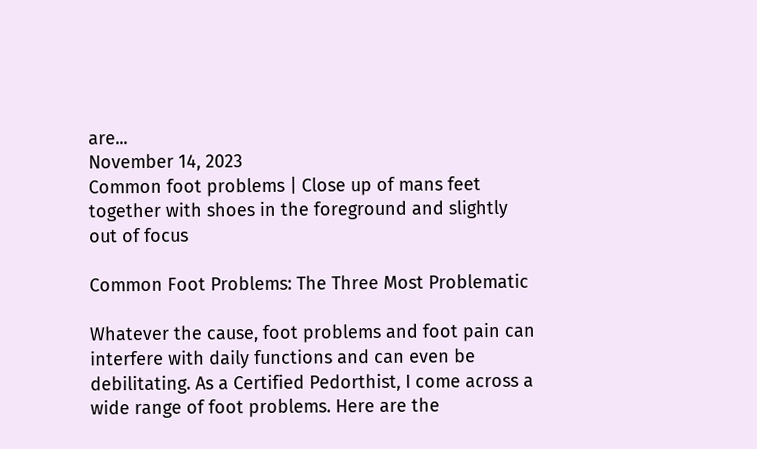are...
November 14, 2023
Common foot problems | Close up of mans feet together with shoes in the foreground and slightly out of focus

Common Foot Problems: The Three Most Problematic

Whatever the cause, foot problems and foot pain can interfere with daily functions and can even be debilitating. As a Certified Pedorthist, I come across a wide range of foot problems. Here are the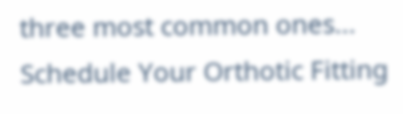three most common ones...
Schedule Your Orthotic Fitting